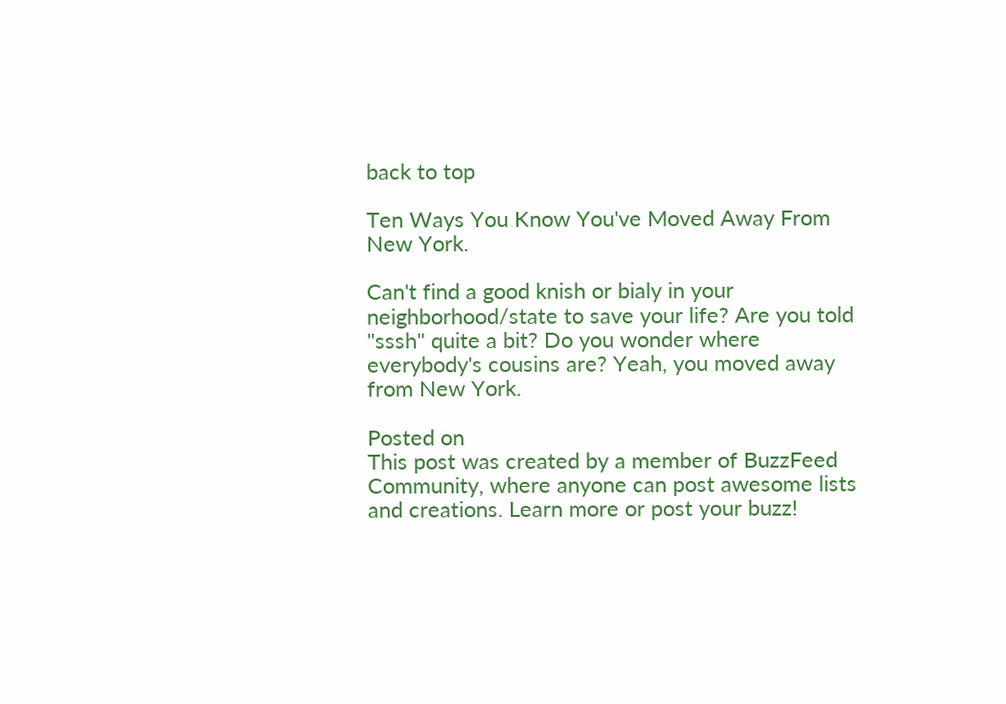back to top

Ten Ways You Know You've Moved Away From New York.

Can't find a good knish or bialy in your neighborhood/state to save your life? Are you told "sssh" quite a bit? Do you wonder where everybody's cousins are? Yeah, you moved away from New York.

Posted on
This post was created by a member of BuzzFeed Community, where anyone can post awesome lists and creations. Learn more or post your buzz!